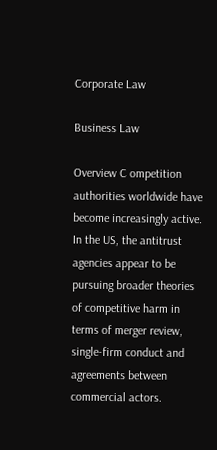Corporate Law

Business Law

Overview C ompetition authorities worldwide have become increasingly active.  In the US, the antitrust agencies appear to be pursuing broader theories of competitive harm in terms of merger review, single-firm conduct and agreements between commercial actors.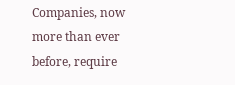Companies, now more than ever before, require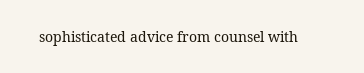sophisticated advice from counsel with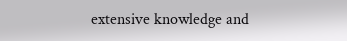extensive knowledge and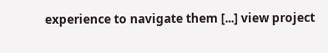experience to navigate them [...] view project